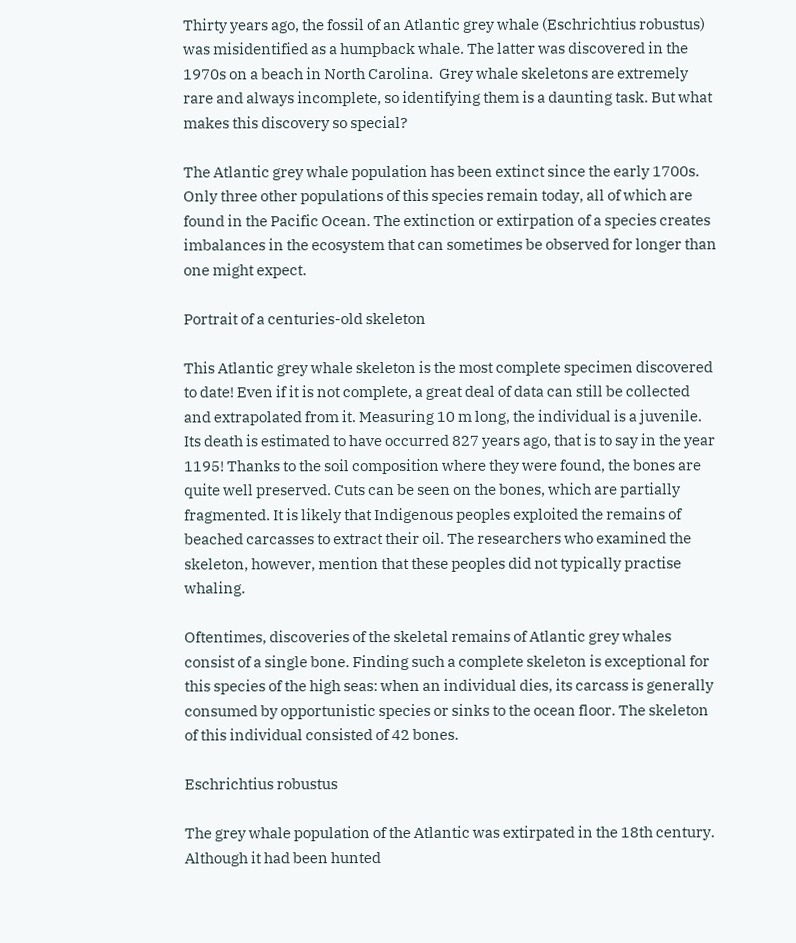Thirty years ago, the fossil of an Atlantic grey whale (Eschrichtius robustus) was misidentified as a humpback whale. The latter was discovered in the 1970s on a beach in North Carolina.  Grey whale skeletons are extremely rare and always incomplete, so identifying them is a daunting task. But what makes this discovery so special?

The Atlantic grey whale population has been extinct since the early 1700s. Only three other populations of this species remain today, all of which are found in the Pacific Ocean. The extinction or extirpation of a species creates imbalances in the ecosystem that can sometimes be observed for longer than one might expect.

Portrait of a centuries-old skeleton

This Atlantic grey whale skeleton is the most complete specimen discovered to date! Even if it is not complete, a great deal of data can still be collected and extrapolated from it. Measuring 10 m long, the individual is a juvenile. Its death is estimated to have occurred 827 years ago, that is to say in the year 1195! Thanks to the soil composition where they were found, the bones are quite well preserved. Cuts can be seen on the bones, which are partially fragmented. It is likely that Indigenous peoples exploited the remains of beached carcasses to extract their oil. The researchers who examined the skeleton, however, mention that these peoples did not typically practise whaling.

Oftentimes, discoveries of the skeletal remains of Atlantic grey whales consist of a single bone. Finding such a complete skeleton is exceptional for this species of the high seas: when an individual dies, its carcass is generally consumed by opportunistic species or sinks to the ocean floor. The skeleton of this individual consisted of 42 bones.

Eschrichtius robustus

The grey whale population of the Atlantic was extirpated in the 18th century. Although it had been hunted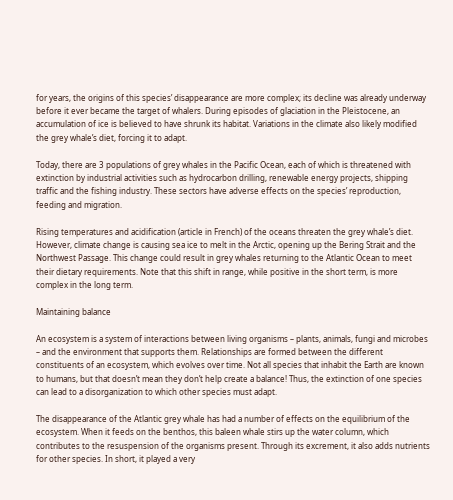for years, the origins of this species’ disappearance are more complex; its decline was already underway before it ever became the target of whalers. During episodes of glaciation in the Pleistocene, an accumulation of ice is believed to have shrunk its habitat. Variations in the climate also likely modified the grey whale’s diet, forcing it to adapt.

Today, there are 3 populations of grey whales in the Pacific Ocean, each of which is threatened with extinction by industrial activities such as hydrocarbon drilling, renewable energy projects, shipping traffic and the fishing industry. These sectors have adverse effects on the species’ reproduction, feeding and migration.

Rising temperatures and acidification (article in French) of the oceans threaten the grey whale’s diet. However, climate change is causing sea ice to melt in the Arctic, opening up the Bering Strait and the Northwest Passage. This change could result in grey whales returning to the Atlantic Ocean to meet their dietary requirements. Note that this shift in range, while positive in the short term, is more complex in the long term.

Maintaining balance

An ecosystem is a system of interactions between living organisms – plants, animals, fungi and microbes – and the environment that supports them. Relationships are formed between the different constituents of an ecosystem, which evolves over time. Not all species that inhabit the Earth are known to humans, but that doesn’t mean they don’t help create a balance! Thus, the extinction of one species can lead to a disorganization to which other species must adapt.

The disappearance of the Atlantic grey whale has had a number of effects on the equilibrium of the ecosystem. When it feeds on the benthos, this baleen whale stirs up the water column, which contributes to the resuspension of the organisms present. Through its excrement, it also adds nutrients for other species. In short, it played a very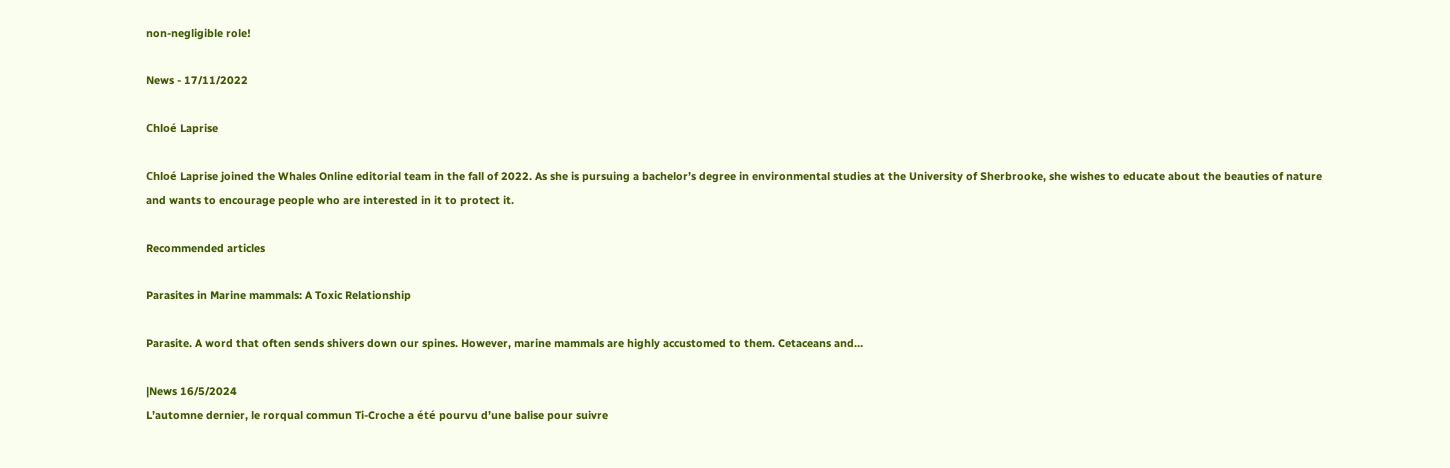non-negligible role!

News - 17/11/2022

Chloé Laprise

Chloé Laprise joined the Whales Online editorial team in the fall of 2022. As she is pursuing a bachelor’s degree in environmental studies at the University of Sherbrooke, she wishes to educate about the beauties of nature and wants to encourage people who are interested in it to protect it.

Recommended articles

Parasites in Marine mammals: A Toxic Relationship

Parasite. A word that often sends shivers down our spines. However, marine mammals are highly accustomed to them. Cetaceans and…

|News 16/5/2024
L’automne dernier, le rorqual commun Ti-Croche a été pourvu d’une balise pour suivre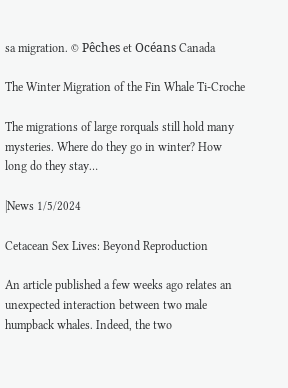sa migration. © Pêches et Océans Canada

The Winter Migration of the Fin Whale Ti-Croche

The migrations of large rorquals still hold many mysteries. Where do they go in winter? How long do they stay…

|News 1/5/2024

Cetacean Sex Lives: Beyond Reproduction

An article published a few weeks ago relates an unexpected interaction between two male humpback whales. Indeed, the two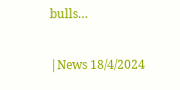bulls…

|News 18/4/2024